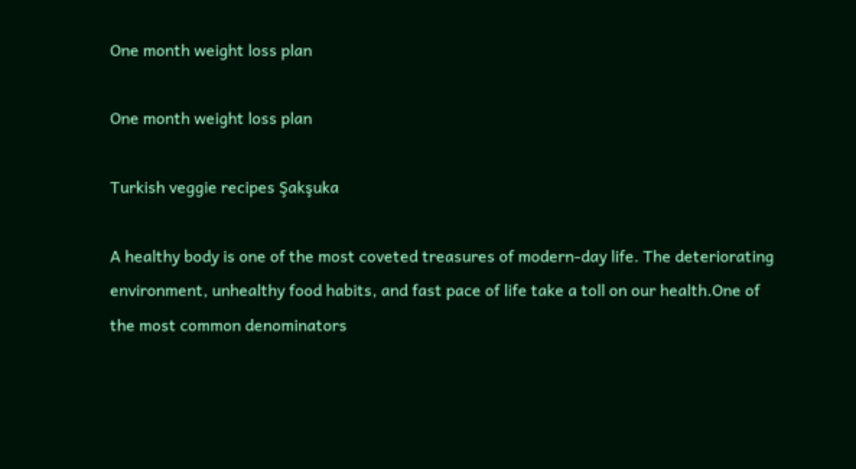One month weight loss plan

One month weight loss plan

Turkish veggie recipes Şakşuka

A healthy body is one of the most coveted treasures of modern-day life. The deteriorating environment, unhealthy food habits, and fast pace of life take a toll on our health.One of the most common denominators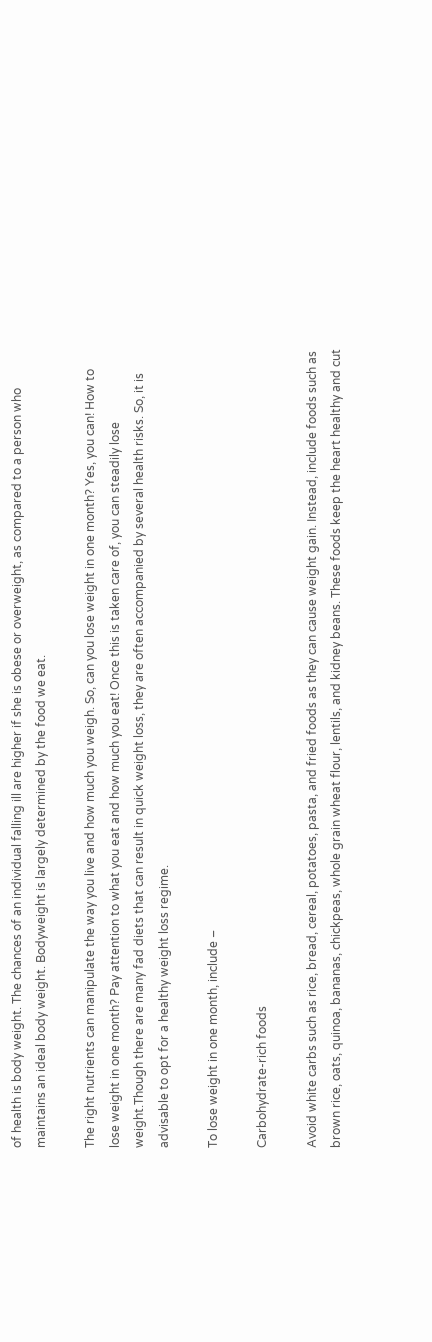of health is body weight. The chances of an individual falling ill are higher if she is obese or overweight, as compared to a person who maintains an ideal body weight. Bodyweight is largely determined by the food we eat.

The right nutrients can manipulate the way you live and how much you weigh. So, can you lose weight in one month? Yes, you can! How to lose weight in one month? Pay attention to what you eat and how much you eat! Once this is taken care of, you can steadily lose weight.Though there are many fad diets that can result in quick weight loss, they are often accompanied by several health risks. So, it is advisable to opt for a healthy weight loss regime.

To lose weight in one month, include –

Carbohydrate-rich foods

Avoid white carbs such as rice, bread, cereal, potatoes, pasta, and fried foods as they can cause weight gain. Instead, include foods such as brown rice, oats, quinoa, bananas, chickpeas, whole grain wheat flour, lentils, and kidney beans. These foods keep the heart healthy and cut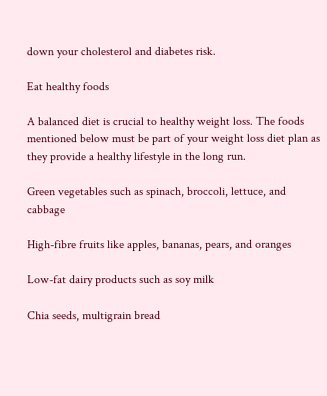down your cholesterol and diabetes risk.

Eat healthy foods

A balanced diet is crucial to healthy weight loss. The foods mentioned below must be part of your weight loss diet plan as they provide a healthy lifestyle in the long run.

Green vegetables such as spinach, broccoli, lettuce, and cabbage

High-fibre fruits like apples, bananas, pears, and oranges

Low-fat dairy products such as soy milk

Chia seeds, multigrain bread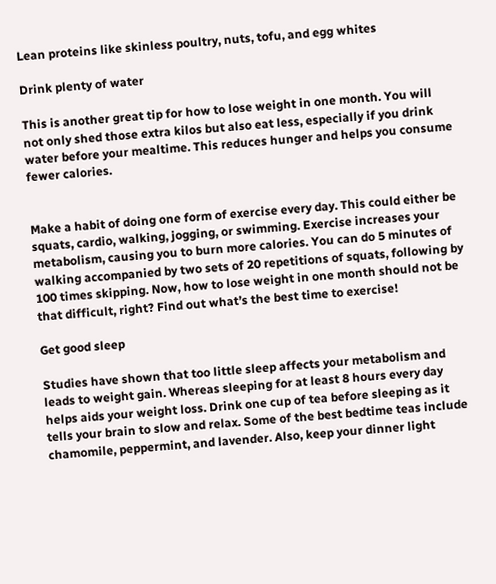Lean proteins like skinless poultry, nuts, tofu, and egg whites

Drink plenty of water

This is another great tip for how to lose weight in one month. You will not only shed those extra kilos but also eat less, especially if you drink water before your mealtime. This reduces hunger and helps you consume fewer calories.


Make a habit of doing one form of exercise every day. This could either be squats, cardio, walking, jogging, or swimming. Exercise increases your metabolism, causing you to burn more calories. You can do 5 minutes of walking accompanied by two sets of 20 repetitions of squats, following by 100 times skipping. Now, how to lose weight in one month should not be that difficult, right? Find out what’s the best time to exercise!

Get good sleep

Studies have shown that too little sleep affects your metabolism and leads to weight gain. Whereas sleeping for at least 8 hours every day helps aids your weight loss. Drink one cup of tea before sleeping as it tells your brain to slow and relax. Some of the best bedtime teas include chamomile, peppermint, and lavender. Also, keep your dinner light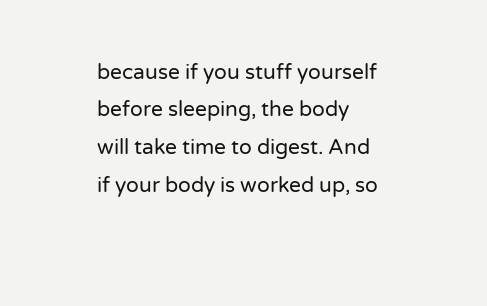because if you stuff yourself before sleeping, the body will take time to digest. And if your body is worked up, so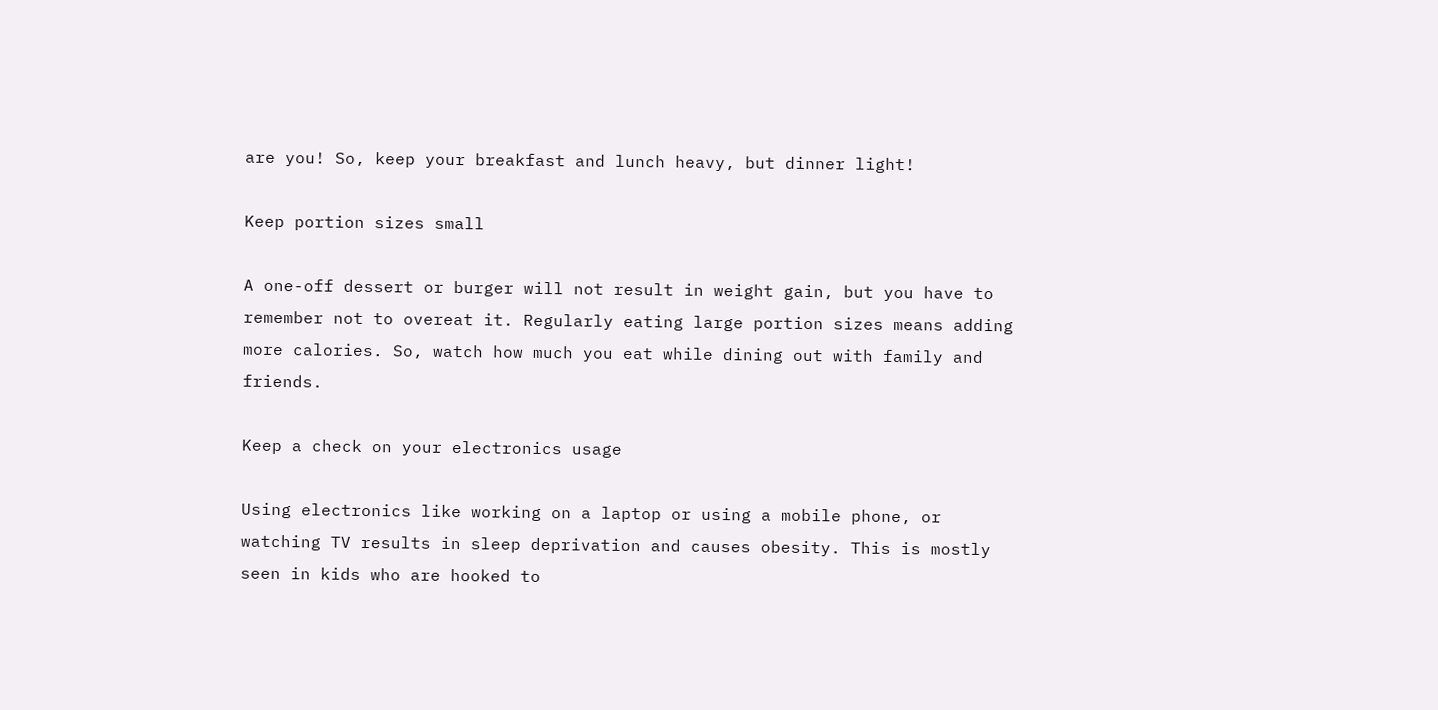are you! So, keep your breakfast and lunch heavy, but dinner light!

Keep portion sizes small

A one-off dessert or burger will not result in weight gain, but you have to remember not to overeat it. Regularly eating large portion sizes means adding more calories. So, watch how much you eat while dining out with family and friends.

Keep a check on your electronics usage

Using electronics like working on a laptop or using a mobile phone, or watching TV results in sleep deprivation and causes obesity. This is mostly seen in kids who are hooked to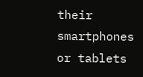their smartphones or tablets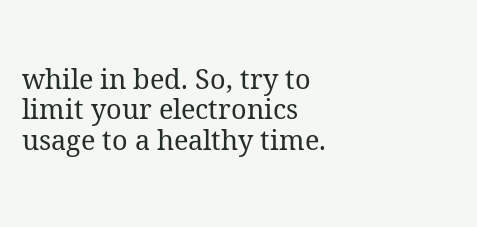while in bed. So, try to limit your electronics usage to a healthy time.